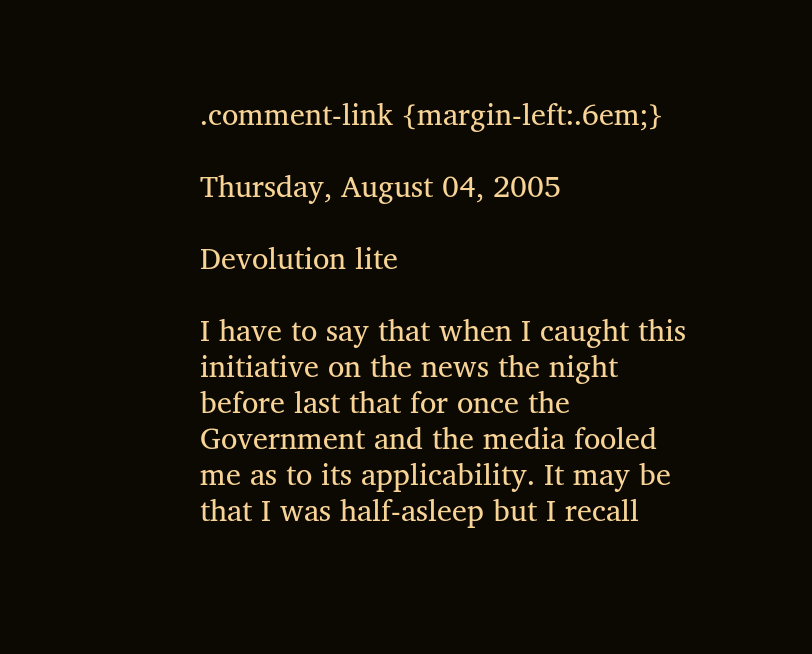.comment-link {margin-left:.6em;}

Thursday, August 04, 2005

Devolution lite

I have to say that when I caught this initiative on the news the night before last that for once the Government and the media fooled me as to its applicability. It may be that I was half-asleep but I recall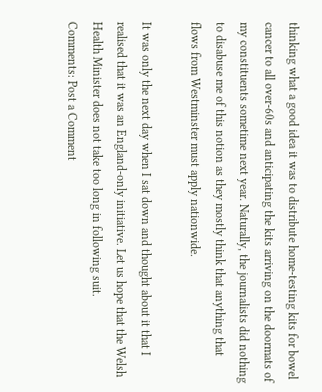thinking what a good idea it was to distribute home-testing kits for bowel cancer to all over-60s and anticipating the kits arriving on the doormats of my constituents sometime next year. Naturally, the journalists did nothing to disabuse me of this notion as they mostly think that anything that flows from Westminster must apply nationwide.

It was only the next day when I sat down and thought about it that I realised that it was an England-only initiative. Let us hope that the Welsh Health Minister does not take too long in following suit.
Comments: Post a Comment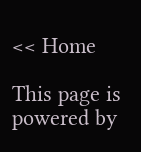<< Home

This page is powered by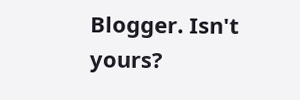Blogger. Isn't yours?